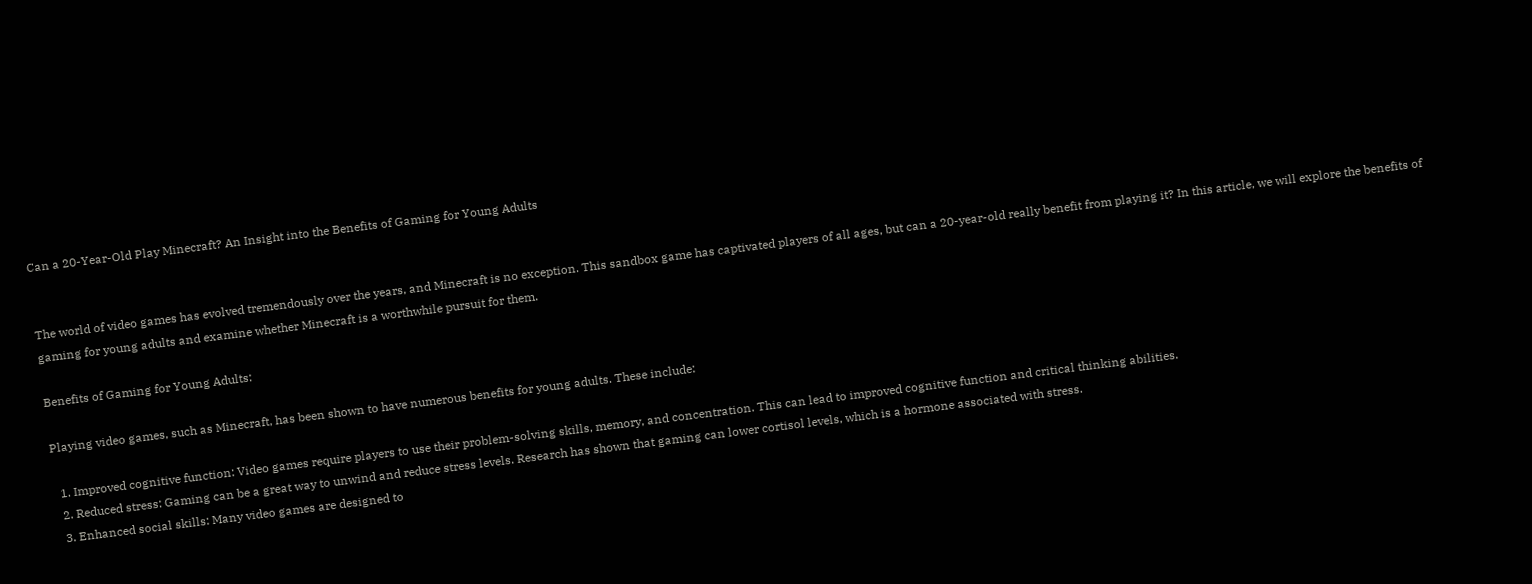Can a 20-Year-Old Play Minecraft? An Insight into the Benefits of Gaming for Young Adults


The world of video games has evolved tremendously over the years, and Minecraft is no exception. This sandbox game has captivated players of all ages, but can a 20-year-old really benefit from playing it? In this article, we will explore the benefits of gaming for young adults and examine whether Minecraft is a worthwhile pursuit for them.

Benefits of Gaming for Young Adults:

Playing video games, such as Minecraft, has been shown to have numerous benefits for young adults. These include:

  1. Improved cognitive function: Video games require players to use their problem-solving skills, memory, and concentration. This can lead to improved cognitive function and critical thinking abilities.
  2. Reduced stress: Gaming can be a great way to unwind and reduce stress levels. Research has shown that gaming can lower cortisol levels, which is a hormone associated with stress.
  3. Enhanced social skills: Many video games are designed to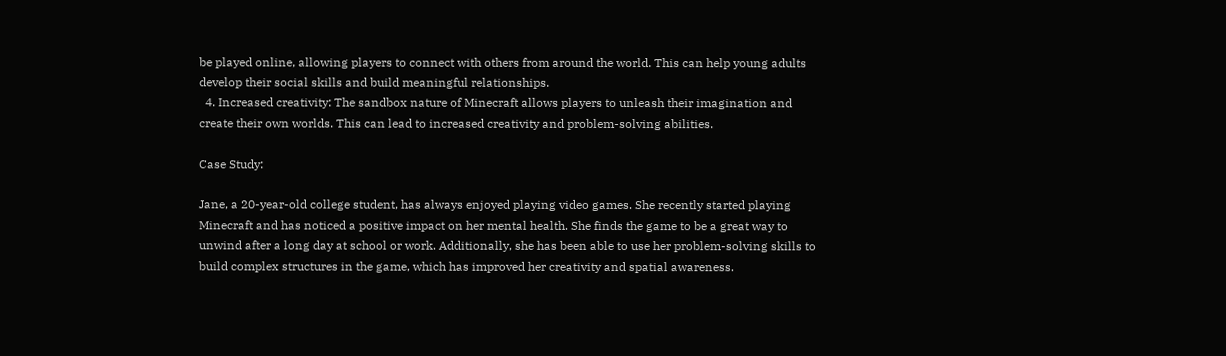be played online, allowing players to connect with others from around the world. This can help young adults develop their social skills and build meaningful relationships.
  4. Increased creativity: The sandbox nature of Minecraft allows players to unleash their imagination and create their own worlds. This can lead to increased creativity and problem-solving abilities.

Case Study:

Jane, a 20-year-old college student, has always enjoyed playing video games. She recently started playing Minecraft and has noticed a positive impact on her mental health. She finds the game to be a great way to unwind after a long day at school or work. Additionally, she has been able to use her problem-solving skills to build complex structures in the game, which has improved her creativity and spatial awareness.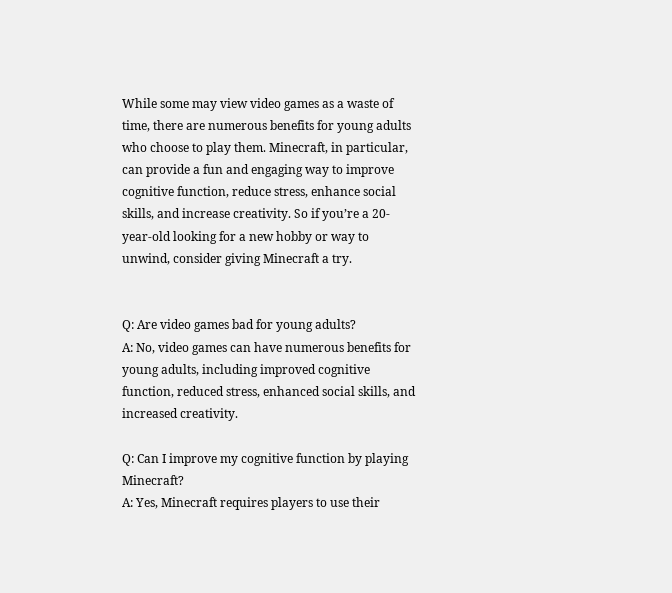While some may view video games as a waste of time, there are numerous benefits for young adults who choose to play them. Minecraft, in particular, can provide a fun and engaging way to improve cognitive function, reduce stress, enhance social skills, and increase creativity. So if you’re a 20-year-old looking for a new hobby or way to unwind, consider giving Minecraft a try.


Q: Are video games bad for young adults?
A: No, video games can have numerous benefits for young adults, including improved cognitive function, reduced stress, enhanced social skills, and increased creativity.

Q: Can I improve my cognitive function by playing Minecraft?
A: Yes, Minecraft requires players to use their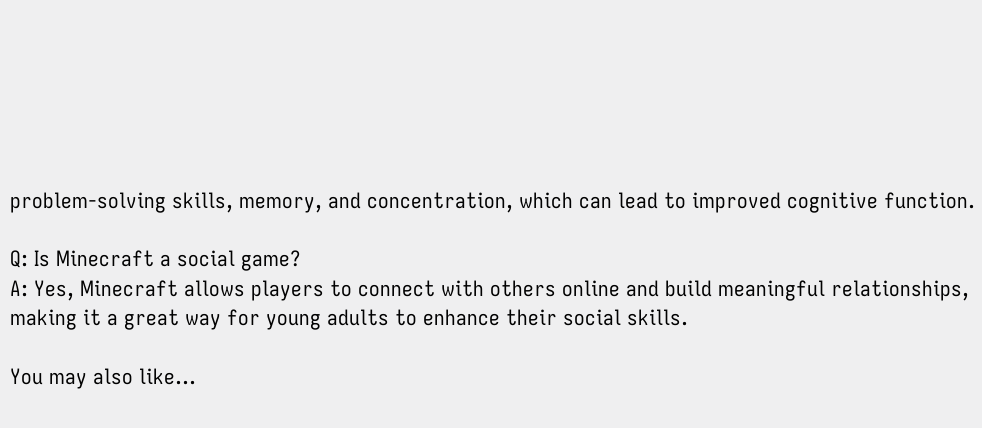problem-solving skills, memory, and concentration, which can lead to improved cognitive function.

Q: Is Minecraft a social game?
A: Yes, Minecraft allows players to connect with others online and build meaningful relationships, making it a great way for young adults to enhance their social skills.

You may also like...